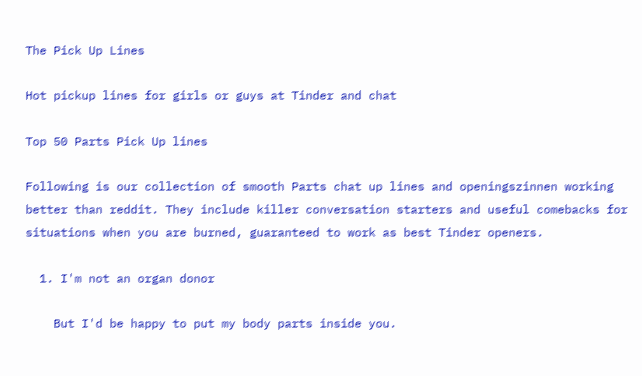The Pick Up Lines

Hot pickup lines for girls or guys at Tinder and chat

Top 50 Parts Pick Up lines

Following is our collection of smooth Parts chat up lines and openingszinnen working better than reddit. They include killer conversation starters and useful comebacks for situations when you are burned, guaranteed to work as best Tinder openers.

  1. I'm not an organ donor

    But I'd be happy to put my body parts inside you.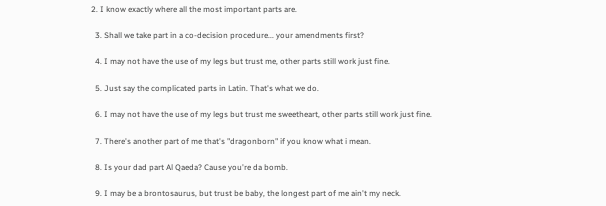2. I know exactly where all the most important parts are.

  3. Shall we take part in a co-decision procedure... your amendments first?

  4. I may not have the use of my legs but trust me, other parts still work just fine.

  5. Just say the complicated parts in Latin. That's what we do.

  6. I may not have the use of my legs but trust me sweetheart, other parts still work just fine.

  7. There's another part of me that's "dragonborn" if you know what i mean.

  8. Is your dad part Al Qaeda? Cause you're da bomb.

  9. I may be a brontosaurus, but trust be baby, the longest part of me ain't my neck.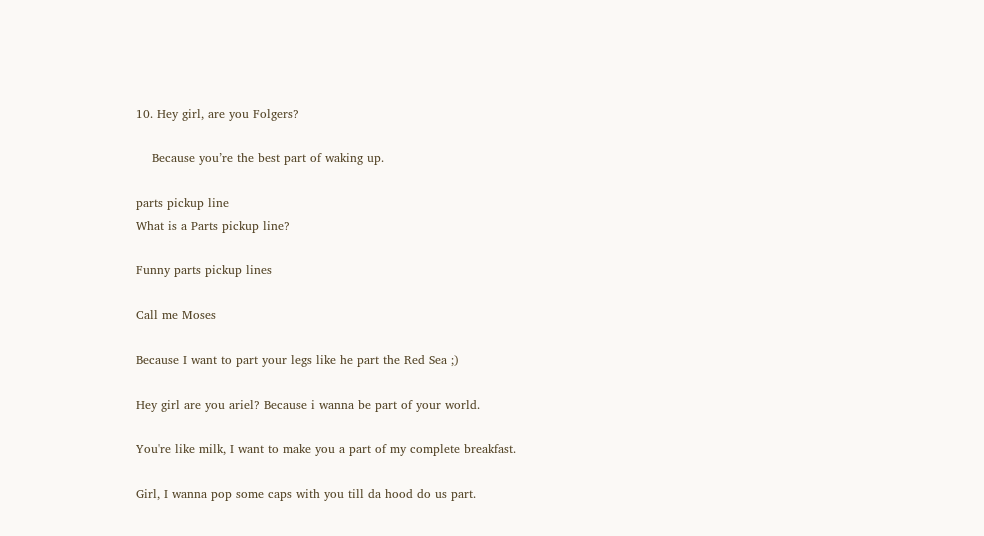10. Hey girl, are you Folgers?

    Because you’re the best part of waking up.

parts pickup line
What is a Parts pickup line?

Funny parts pickup lines

Call me Moses

Because I want to part your legs like he part the Red Sea ;)

Hey girl are you ariel? Because i wanna be part of your world.

You're like milk, I want to make you a part of my complete breakfast.

Girl, I wanna pop some caps with you till da hood do us part.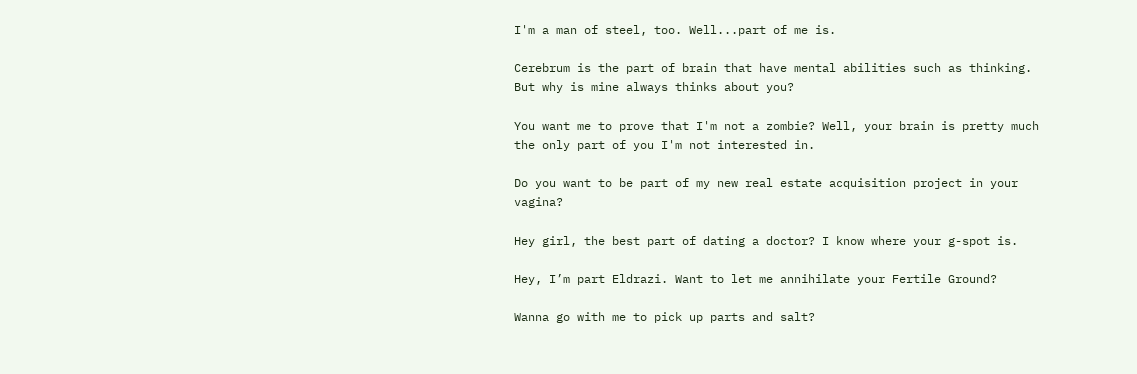I'm a man of steel, too. Well...part of me is.

Cerebrum is the part of brain that have mental abilities such as thinking. But why is mine always thinks about you?

You want me to prove that I'm not a zombie? Well, your brain is pretty much the only part of you I'm not interested in.

Do you want to be part of my new real estate acquisition project in your vagina?

Hey girl, the best part of dating a doctor? I know where your g-spot is.

Hey, I’m part Eldrazi. Want to let me annihilate your Fertile Ground?

Wanna go with me to pick up parts and salt?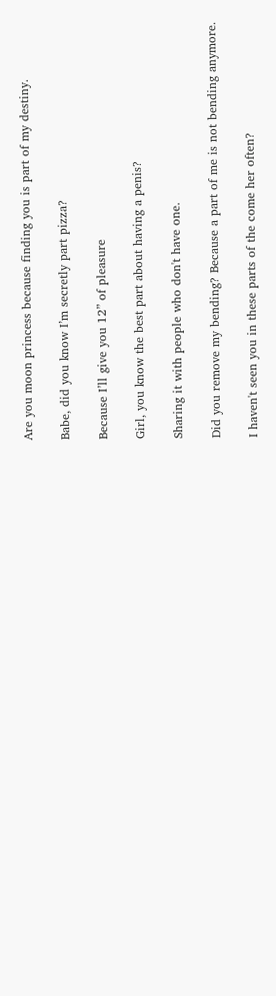Are you moon princess because finding you is part of my destiny.

Babe, did you know I’m secretly part pizza?

Because I’ll give you 12” of pleasure

Girl, you know the best part about having a penis?

Sharing it with people who don't have one.

Did you remove my bending? Because a part of me is not bending anymore.

I haven't seen you in these parts of the come her often?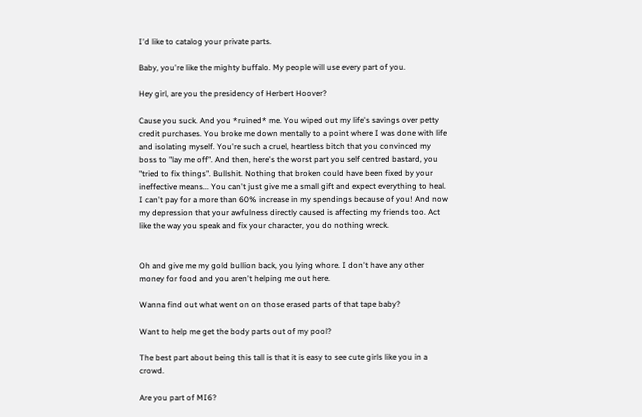I'd like to catalog your private parts.

Baby, you're like the mighty buffalo. My people will use every part of you.

Hey girl, are you the presidency of Herbert Hoover?

Cause you suck. And you *ruined* me. You wiped out my life's savings over petty credit purchases. You broke me down mentally to a point where I was done with life and isolating myself. You're such a cruel, heartless bitch that you convinced my boss to "lay me off". And then, here's the worst part you self centred bastard, you "tried to fix things". Bullshit. Nothing that broken could have been fixed by your ineffective means... You can't just give me a small gift and expect everything to heal. I can't pay for a more than 60% increase in my spendings because of you! And now my depression that your awfulness directly caused is affecting my friends too. Act like the way you speak and fix your character, you do nothing wreck.


Oh and give me my gold bullion back, you lying whore. I don't have any other money for food and you aren't helping me out here.

Wanna find out what went on on those erased parts of that tape baby?

Want to help me get the body parts out of my pool?

The best part about being this tall is that it is easy to see cute girls like you in a crowd.

Are you part of MI6?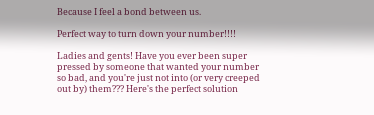Because I feel a bond between us.

Perfect way to turn down your number!!!!

Ladies and gents! Have you ever been super pressed by someone that wanted your number so bad, and you're just not into (or very creeped out by) them??? Here's the perfect solution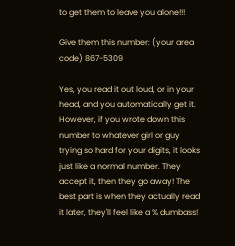to get them to leave you alone!!!

Give them this number: (your area code) 867-5309

Yes, you read it out loud, or in your head, and you automatically get it. However, if you wrote down this number to whatever girl or guy trying so hard for your digits, it looks just like a normal number. They accept it, then they go away! The best part is when they actually read it later, they'll feel like a % dumbass!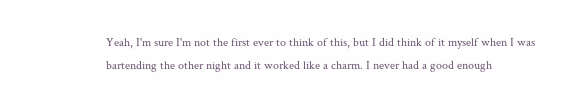Yeah, I'm sure I'm not the first ever to think of this, but I did think of it myself when I was bartending the other night and it worked like a charm. I never had a good enough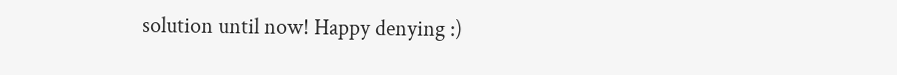solution until now! Happy denying :)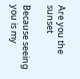Are you the sunset

Because seeing you is my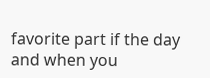favorite part if the day and when you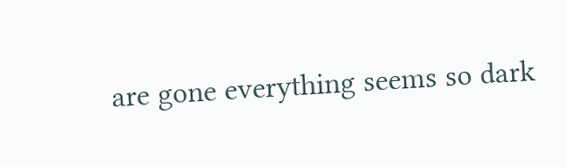are gone everything seems so dark